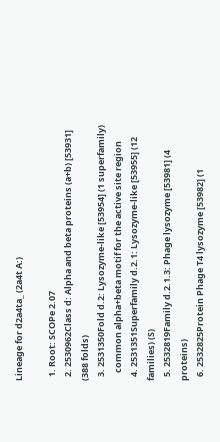Lineage for d2a4ta_ (2a4t A:)

  1. Root: SCOPe 2.07
  2. 2530962Class d: Alpha and beta proteins (a+b) [53931] (388 folds)
  3. 2531350Fold d.2: Lysozyme-like [53954] (1 superfamily)
    common alpha+beta motif for the active site region
  4. 2531351Superfamily d.2.1: Lysozyme-like [53955] (12 families) (S)
  5. 2532819Family d.2.1.3: Phage lysozyme [53981] (4 proteins)
  6. 2532825Protein Phage T4 lysozyme [53982] (1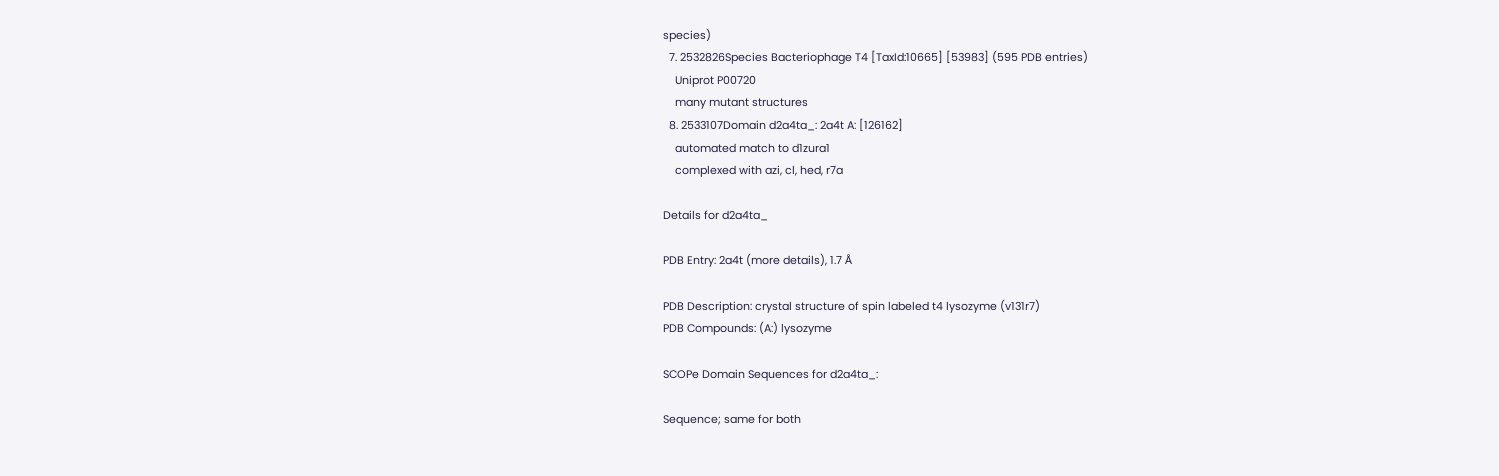species)
  7. 2532826Species Bacteriophage T4 [TaxId:10665] [53983] (595 PDB entries)
    Uniprot P00720
    many mutant structures
  8. 2533107Domain d2a4ta_: 2a4t A: [126162]
    automated match to d1zura1
    complexed with azi, cl, hed, r7a

Details for d2a4ta_

PDB Entry: 2a4t (more details), 1.7 Å

PDB Description: crystal structure of spin labeled t4 lysozyme (v131r7)
PDB Compounds: (A:) lysozyme

SCOPe Domain Sequences for d2a4ta_:

Sequence; same for both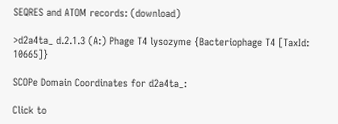SEQRES and ATOM records: (download)

>d2a4ta_ d.2.1.3 (A:) Phage T4 lysozyme {Bacteriophage T4 [TaxId: 10665]}

SCOPe Domain Coordinates for d2a4ta_:

Click to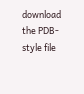download the PDB-style file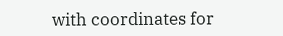with coordinates for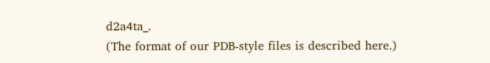d2a4ta_.
(The format of our PDB-style files is described here.)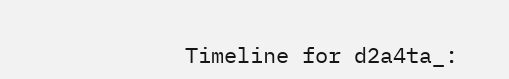Timeline for d2a4ta_: